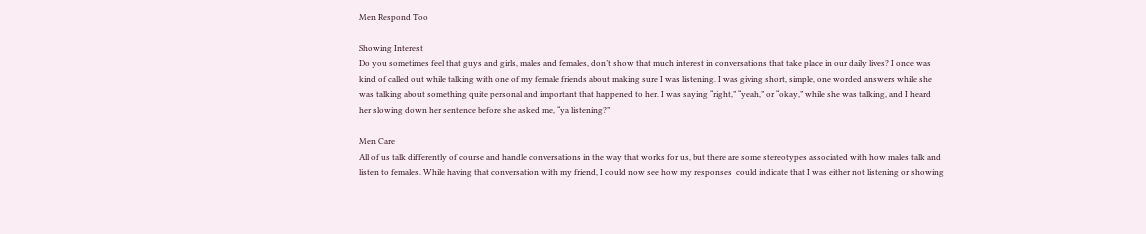Men Respond Too

Showing Interest
Do you sometimes feel that guys and girls, males and females, don’t show that much interest in conversations that take place in our daily lives? I once was kind of called out while talking with one of my female friends about making sure I was listening. I was giving short, simple, one worded answers while she was talking about something quite personal and important that happened to her. I was saying “right,” “yeah,” or “okay,” while she was talking, and I heard her slowing down her sentence before she asked me, “ya listening?”

Men Care
All of us talk differently of course and handle conversations in the way that works for us, but there are some stereotypes associated with how males talk and listen to females. While having that conversation with my friend, I could now see how my responses  could indicate that I was either not listening or showing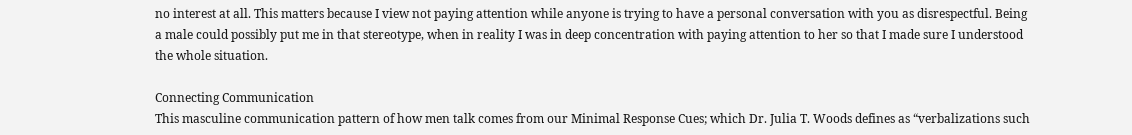no interest at all. This matters because I view not paying attention while anyone is trying to have a personal conversation with you as disrespectful. Being a male could possibly put me in that stereotype, when in reality I was in deep concentration with paying attention to her so that I made sure I understood the whole situation.

Connecting Communication
This masculine communication pattern of how men talk comes from our Minimal Response Cues; which Dr. Julia T. Woods defines as “verbalizations such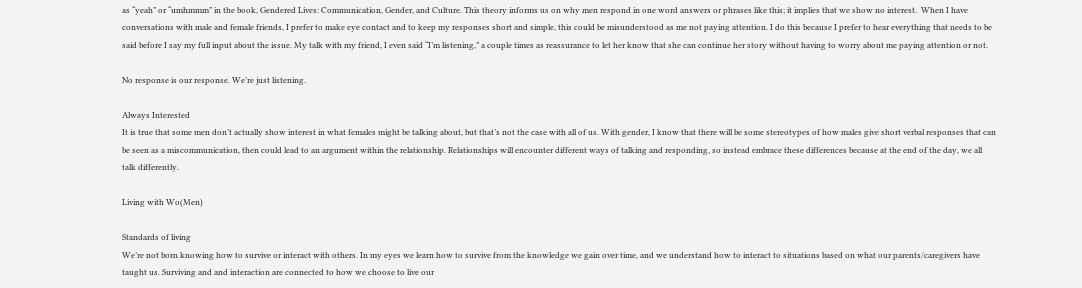as “yeah” or “umhmmm” in the book, Gendered Lives: Communication, Gender, and Culture. This theory informs us on why men respond in one word answers or phrases like this; it implies that we show no interest.  When I have conversations with male and female friends, I prefer to make eye contact and to keep my responses short and simple, this could be misunderstood as me not paying attention. I do this because I prefer to hear everything that needs to be said before I say my full input about the issue. My talk with my friend, I even said “I’m listening,” a couple times as reassurance to let her know that she can continue her story without having to worry about me paying attention or not.

No response is our response. We’re just listening.

Always Interested
It is true that some men don’t actually show interest in what females might be talking about, but that’s not the case with all of us. With gender, I know that there will be some stereotypes of how males give short verbal responses that can be seen as a miscommunication, then could lead to an argument within the relationship. Relationships will encounter different ways of talking and responding, so instead embrace these differences because at the end of the day, we all talk differently.

Living with Wo(Men)

Standards of living
We’re not born knowing how to survive or interact with others. In my eyes we learn how to survive from the knowledge we gain over time, and we understand how to interact to situations based on what our parents/caregivers have taught us. Surviving and and interaction are connected to how we choose to live our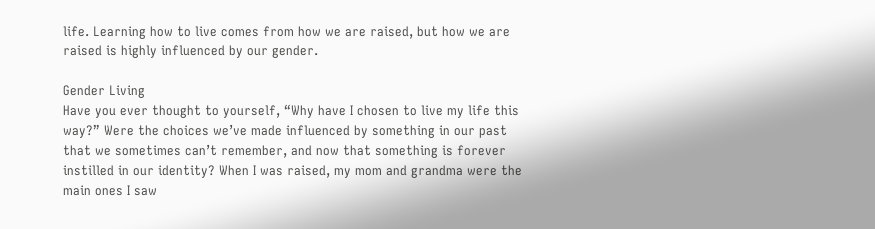life. Learning how to live comes from how we are raised, but how we are raised is highly influenced by our gender.

Gender Living
Have you ever thought to yourself, “Why have I chosen to live my life this way?” Were the choices we’ve made influenced by something in our past that we sometimes can’t remember, and now that something is forever instilled in our identity? When I was raised, my mom and grandma were the main ones I saw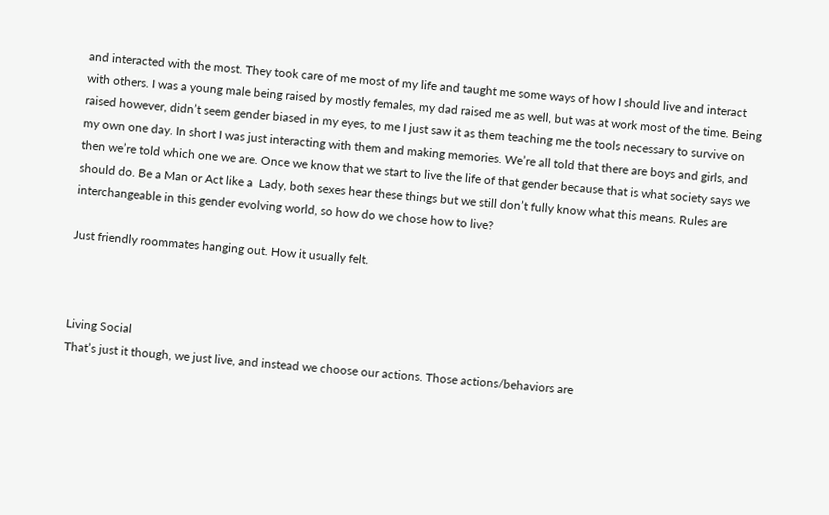and interacted with the most. They took care of me most of my life and taught me some ways of how I should live and interact with others. I was a young male being raised by mostly females, my dad raised me as well, but was at work most of the time. Being raised however, didn’t seem gender biased in my eyes, to me I just saw it as them teaching me the tools necessary to survive on my own one day. In short I was just interacting with them and making memories. We’re all told that there are boys and girls, and then we’re told which one we are. Once we know that we start to live the life of that gender because that is what society says we should do. Be a Man or Act like a  Lady, both sexes hear these things but we still don’t fully know what this means. Rules are interchangeable in this gender evolving world, so how do we chose how to live?

Just friendly roommates hanging out. How it usually felt.



Living Social
That’s just it though, we just live, and instead we choose our actions. Those actions/behaviors are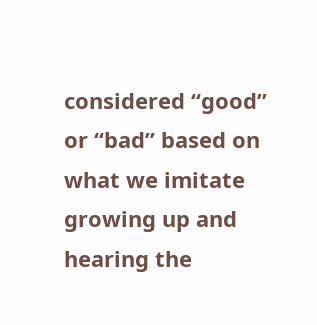considered “good” or “bad” based on what we imitate growing up and hearing the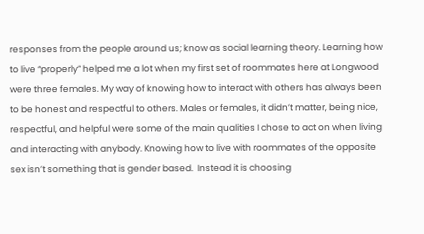responses from the people around us; know as social learning theory. Learning how to live “properly” helped me a lot when my first set of roommates here at Longwood were three females. My way of knowing how to interact with others has always been to be honest and respectful to others. Males or females, it didn’t matter, being nice, respectful, and helpful were some of the main qualities I chose to act on when living and interacting with anybody. Knowing how to live with roommates of the opposite sex isn’t something that is gender based.  Instead it is choosing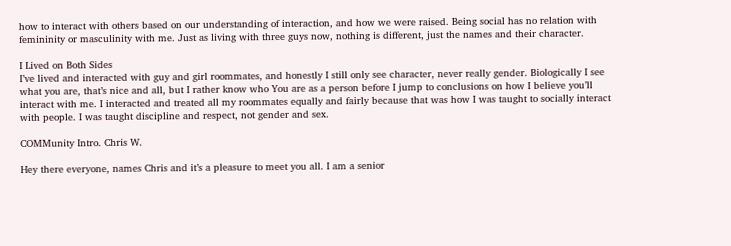how to interact with others based on our understanding of interaction, and how we were raised. Being social has no relation with femininity or masculinity with me. Just as living with three guys now, nothing is different, just the names and their character.

I Lived on Both Sides
I’ve lived and interacted with guy and girl roommates, and honestly I still only see character, never really gender. Biologically I see what you are, that’s nice and all, but I rather know who You are as a person before I jump to conclusions on how I believe you’ll interact with me. I interacted and treated all my roommates equally and fairly because that was how I was taught to socially interact with people. I was taught discipline and respect, not gender and sex.

COMMunity Intro. Chris W.

Hey there everyone, names Chris and it’s a pleasure to meet you all. I am a senior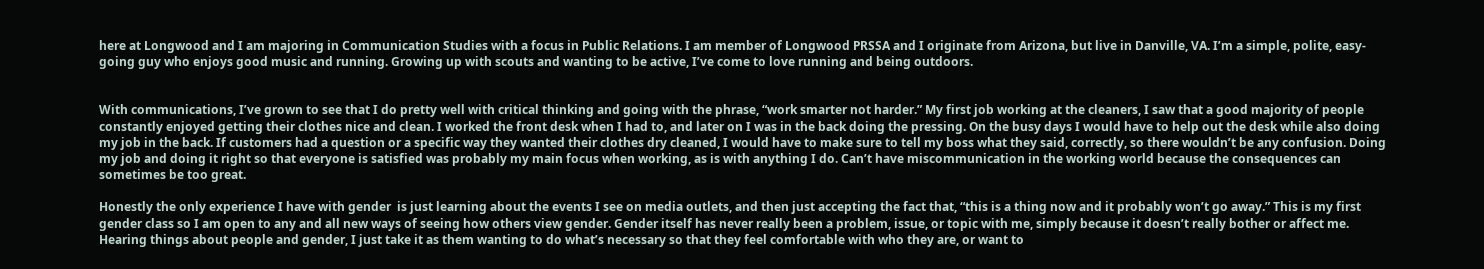here at Longwood and I am majoring in Communication Studies with a focus in Public Relations. I am member of Longwood PRSSA and I originate from Arizona, but live in Danville, VA. I’m a simple, polite, easy-going guy who enjoys good music and running. Growing up with scouts and wanting to be active, I’ve come to love running and being outdoors.


With communications, I’ve grown to see that I do pretty well with critical thinking and going with the phrase, “work smarter not harder.” My first job working at the cleaners, I saw that a good majority of people constantly enjoyed getting their clothes nice and clean. I worked the front desk when I had to, and later on I was in the back doing the pressing. On the busy days I would have to help out the desk while also doing my job in the back. If customers had a question or a specific way they wanted their clothes dry cleaned, I would have to make sure to tell my boss what they said, correctly, so there wouldn’t be any confusion. Doing my job and doing it right so that everyone is satisfied was probably my main focus when working, as is with anything I do. Can’t have miscommunication in the working world because the consequences can sometimes be too great.

Honestly the only experience I have with gender  is just learning about the events I see on media outlets, and then just accepting the fact that, “this is a thing now and it probably won’t go away.” This is my first gender class so I am open to any and all new ways of seeing how others view gender. Gender itself has never really been a problem, issue, or topic with me, simply because it doesn’t really bother or affect me. Hearing things about people and gender, I just take it as them wanting to do what’s necessary so that they feel comfortable with who they are, or want to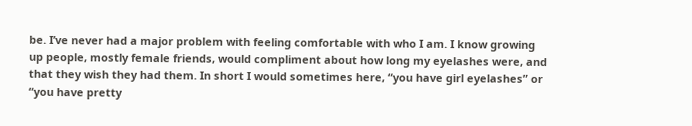be. I’ve never had a major problem with feeling comfortable with who I am. I know growing up people, mostly female friends, would compliment about how long my eyelashes were, and that they wish they had them. In short I would sometimes here, “you have girl eyelashes” or “you have pretty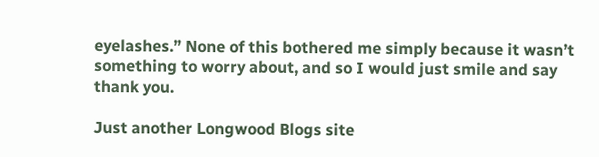eyelashes.” None of this bothered me simply because it wasn’t something to worry about, and so I would just smile and say thank you.

Just another Longwood Blogs site